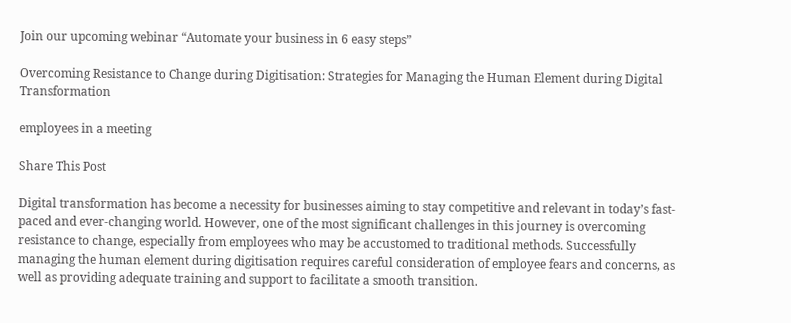Join our upcoming webinar “Automate your business in 6 easy steps”

Overcoming Resistance to Change during Digitisation: Strategies for Managing the Human Element during Digital Transformation

employees in a meeting

Share This Post

Digital transformation has become a necessity for businesses aiming to stay competitive and relevant in today’s fast-paced and ever-changing world. However, one of the most significant challenges in this journey is overcoming resistance to change, especially from employees who may be accustomed to traditional methods. Successfully managing the human element during digitisation requires careful consideration of employee fears and concerns, as well as providing adequate training and support to facilitate a smooth transition.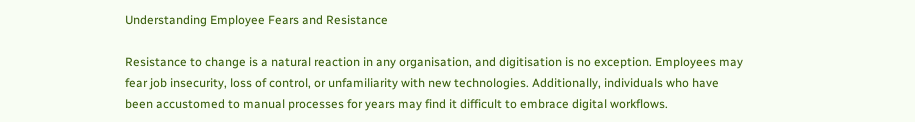Understanding Employee Fears and Resistance

Resistance to change is a natural reaction in any organisation, and digitisation is no exception. Employees may fear job insecurity, loss of control, or unfamiliarity with new technologies. Additionally, individuals who have been accustomed to manual processes for years may find it difficult to embrace digital workflows.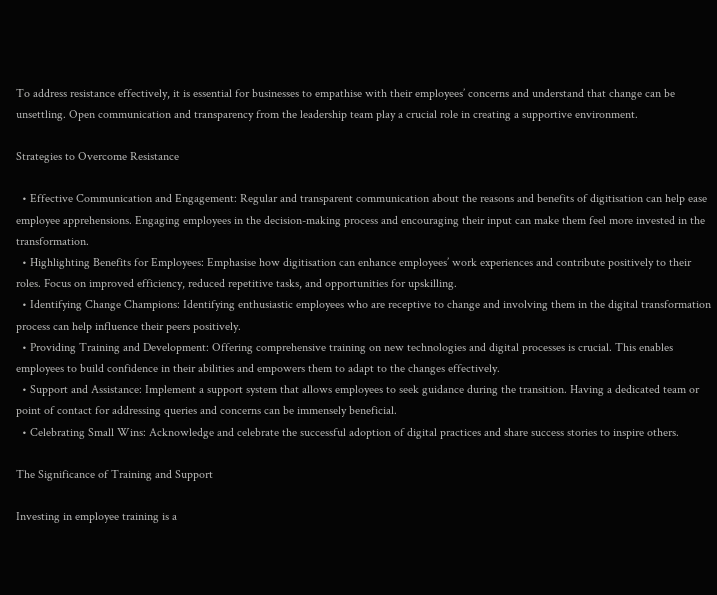To address resistance effectively, it is essential for businesses to empathise with their employees’ concerns and understand that change can be unsettling. Open communication and transparency from the leadership team play a crucial role in creating a supportive environment.

Strategies to Overcome Resistance

  • Effective Communication and Engagement: Regular and transparent communication about the reasons and benefits of digitisation can help ease employee apprehensions. Engaging employees in the decision-making process and encouraging their input can make them feel more invested in the transformation.
  • Highlighting Benefits for Employees: Emphasise how digitisation can enhance employees’ work experiences and contribute positively to their roles. Focus on improved efficiency, reduced repetitive tasks, and opportunities for upskilling.
  • Identifying Change Champions: Identifying enthusiastic employees who are receptive to change and involving them in the digital transformation process can help influence their peers positively.
  • Providing Training and Development: Offering comprehensive training on new technologies and digital processes is crucial. This enables employees to build confidence in their abilities and empowers them to adapt to the changes effectively.
  • Support and Assistance: Implement a support system that allows employees to seek guidance during the transition. Having a dedicated team or point of contact for addressing queries and concerns can be immensely beneficial.
  • Celebrating Small Wins: Acknowledge and celebrate the successful adoption of digital practices and share success stories to inspire others.

The Significance of Training and Support

Investing in employee training is a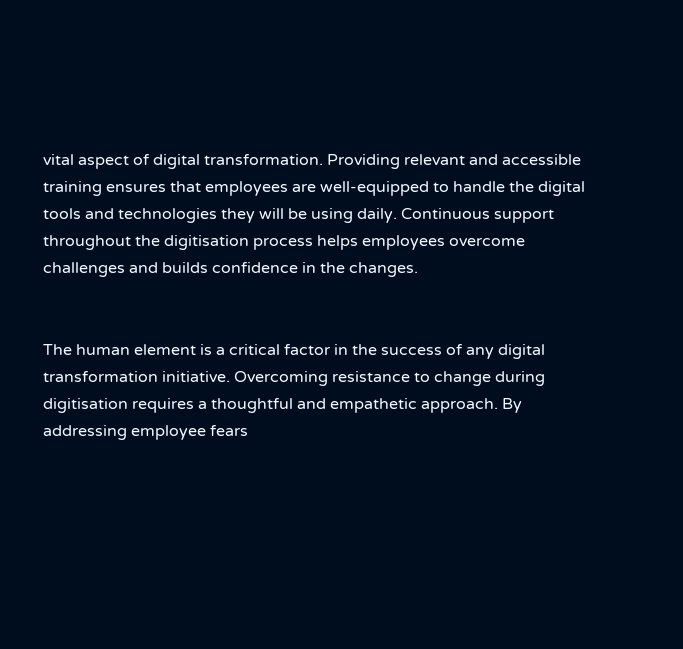vital aspect of digital transformation. Providing relevant and accessible training ensures that employees are well-equipped to handle the digital tools and technologies they will be using daily. Continuous support throughout the digitisation process helps employees overcome challenges and builds confidence in the changes.


The human element is a critical factor in the success of any digital transformation initiative. Overcoming resistance to change during digitisation requires a thoughtful and empathetic approach. By addressing employee fears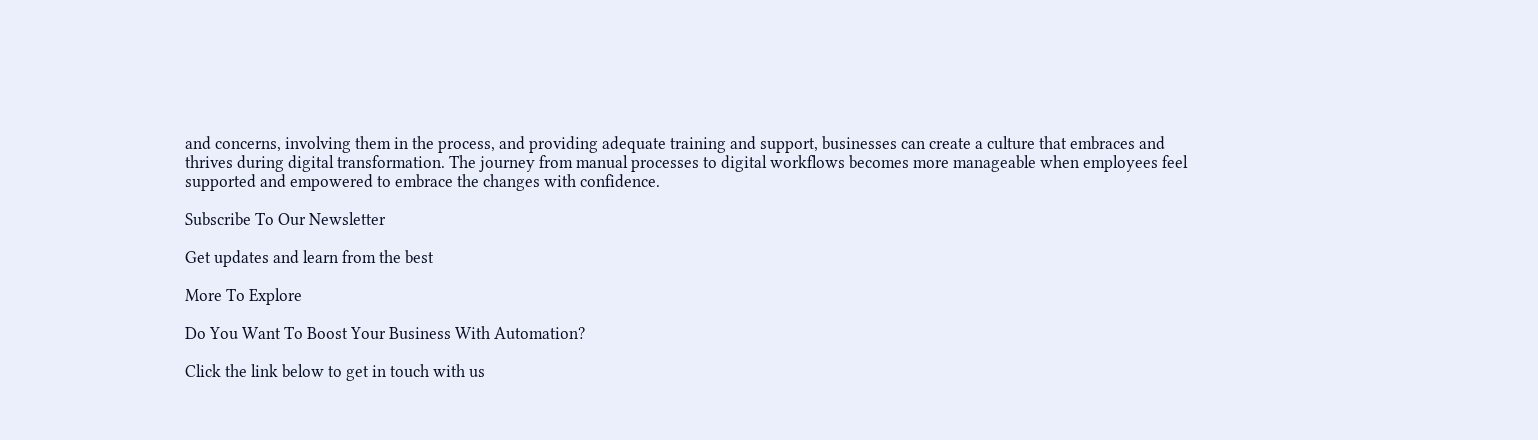and concerns, involving them in the process, and providing adequate training and support, businesses can create a culture that embraces and thrives during digital transformation. The journey from manual processes to digital workflows becomes more manageable when employees feel supported and empowered to embrace the changes with confidence.

Subscribe To Our Newsletter

Get updates and learn from the best

More To Explore

Do You Want To Boost Your Business With Automation?

Click the link below to get in touch with us